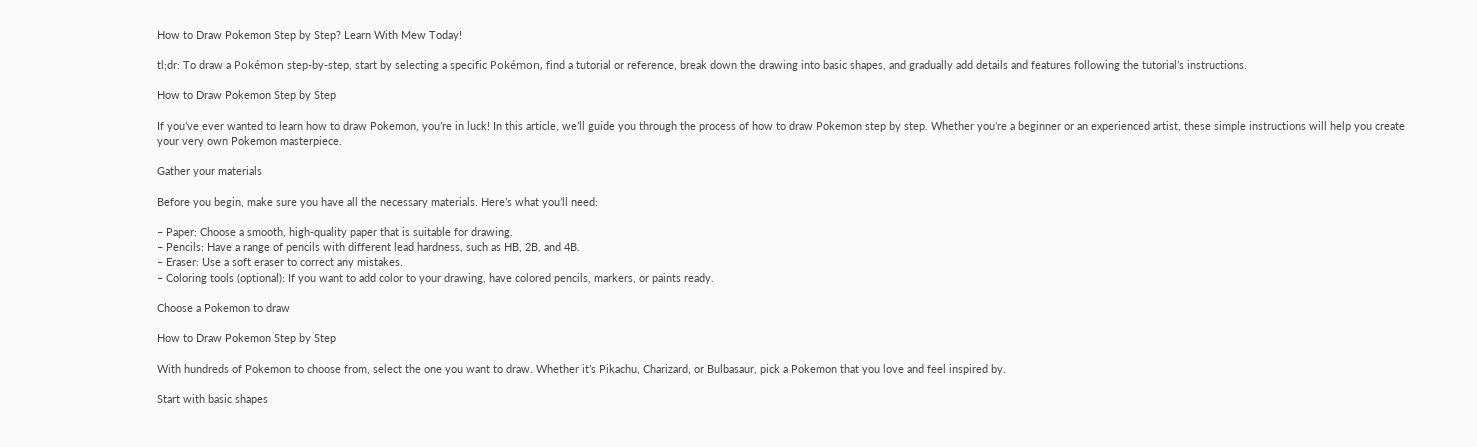How to Draw Pokemon Step by Step? Learn With Mew Today!

tl;dr: To draw a Pokémon step-by-step, start by selecting a specific Pokémon, find a tutorial or reference, break down the drawing into basic shapes, and gradually add details and features following the tutorial’s instructions.

How to Draw Pokemon Step by Step

If you’ve ever wanted to learn how to draw Pokemon, you’re in luck! In this article, we’ll guide you through the process of how to draw Pokemon step by step. Whether you’re a beginner or an experienced artist, these simple instructions will help you create your very own Pokemon masterpiece.

Gather your materials

Before you begin, make sure you have all the necessary materials. Here’s what you’ll need:

– Paper: Choose a smooth, high-quality paper that is suitable for drawing.
– Pencils: Have a range of pencils with different lead hardness, such as HB, 2B, and 4B.
– Eraser: Use a soft eraser to correct any mistakes.
– Coloring tools (optional): If you want to add color to your drawing, have colored pencils, markers, or paints ready.

Choose a Pokemon to draw

How to Draw Pokemon Step by Step

With hundreds of Pokemon to choose from, select the one you want to draw. Whether it’s Pikachu, Charizard, or Bulbasaur, pick a Pokemon that you love and feel inspired by.

Start with basic shapes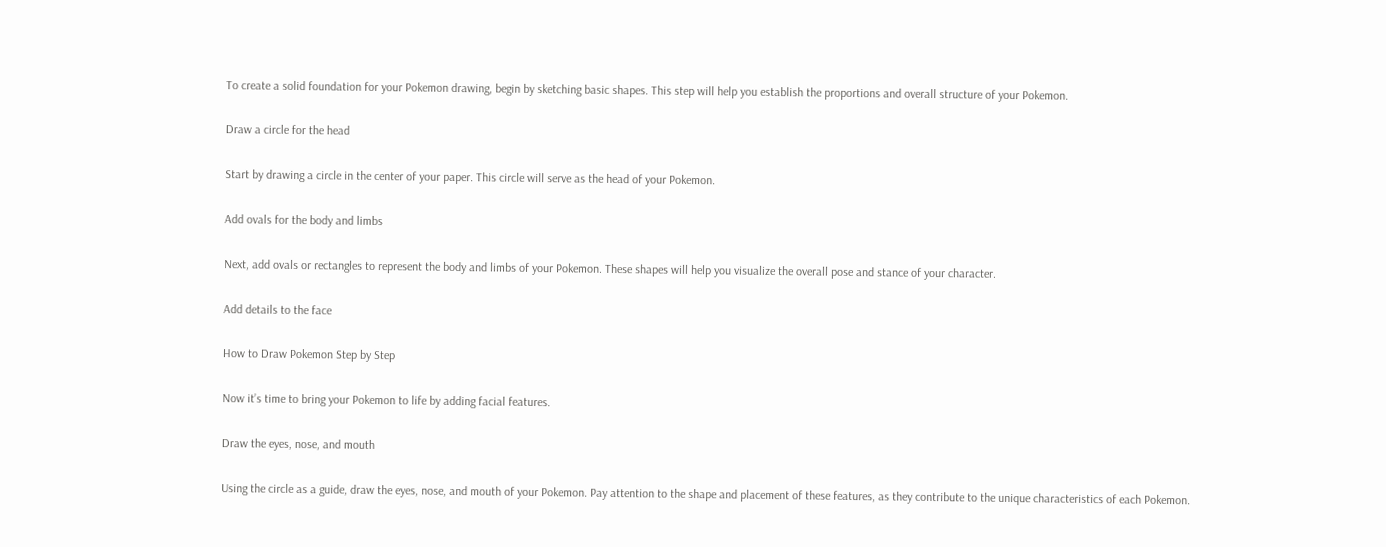To create a solid foundation for your Pokemon drawing, begin by sketching basic shapes. This step will help you establish the proportions and overall structure of your Pokemon.

Draw a circle for the head

Start by drawing a circle in the center of your paper. This circle will serve as the head of your Pokemon.

Add ovals for the body and limbs

Next, add ovals or rectangles to represent the body and limbs of your Pokemon. These shapes will help you visualize the overall pose and stance of your character.

Add details to the face

How to Draw Pokemon Step by Step

Now it’s time to bring your Pokemon to life by adding facial features.

Draw the eyes, nose, and mouth

Using the circle as a guide, draw the eyes, nose, and mouth of your Pokemon. Pay attention to the shape and placement of these features, as they contribute to the unique characteristics of each Pokemon.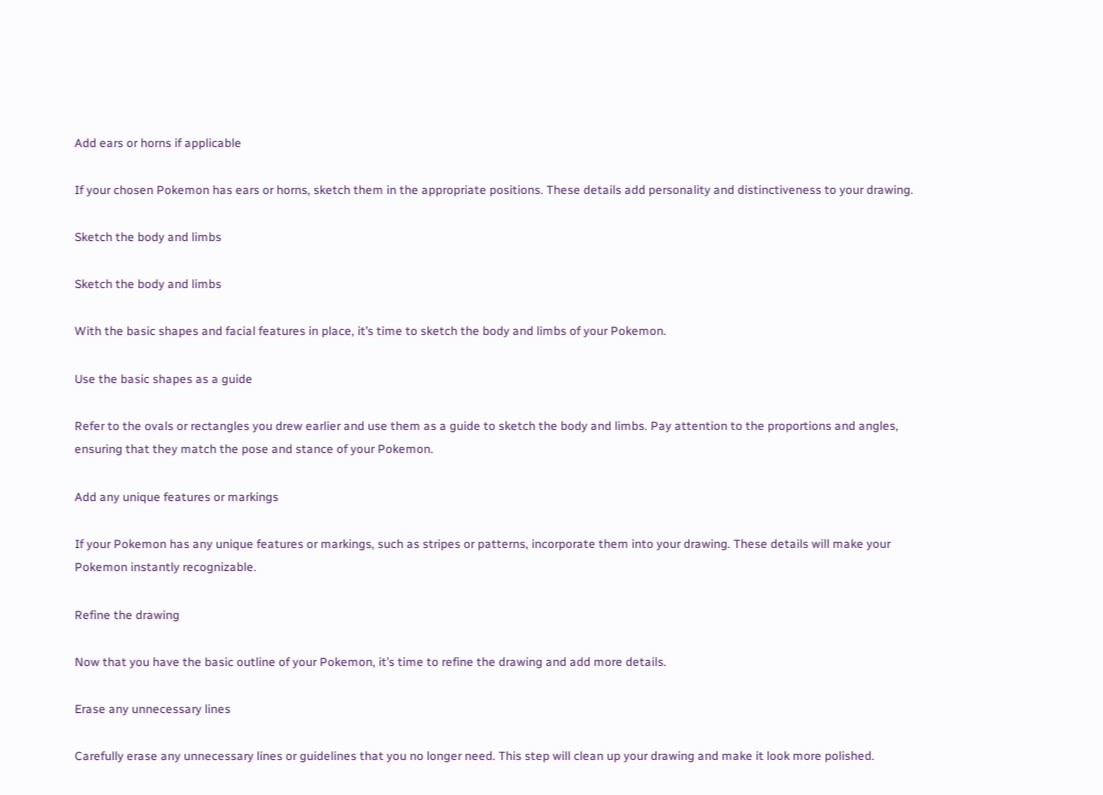Add ears or horns if applicable

If your chosen Pokemon has ears or horns, sketch them in the appropriate positions. These details add personality and distinctiveness to your drawing.

Sketch the body and limbs

Sketch the body and limbs

With the basic shapes and facial features in place, it’s time to sketch the body and limbs of your Pokemon.

Use the basic shapes as a guide

Refer to the ovals or rectangles you drew earlier and use them as a guide to sketch the body and limbs. Pay attention to the proportions and angles, ensuring that they match the pose and stance of your Pokemon.

Add any unique features or markings

If your Pokemon has any unique features or markings, such as stripes or patterns, incorporate them into your drawing. These details will make your Pokemon instantly recognizable.

Refine the drawing

Now that you have the basic outline of your Pokemon, it’s time to refine the drawing and add more details.

Erase any unnecessary lines

Carefully erase any unnecessary lines or guidelines that you no longer need. This step will clean up your drawing and make it look more polished.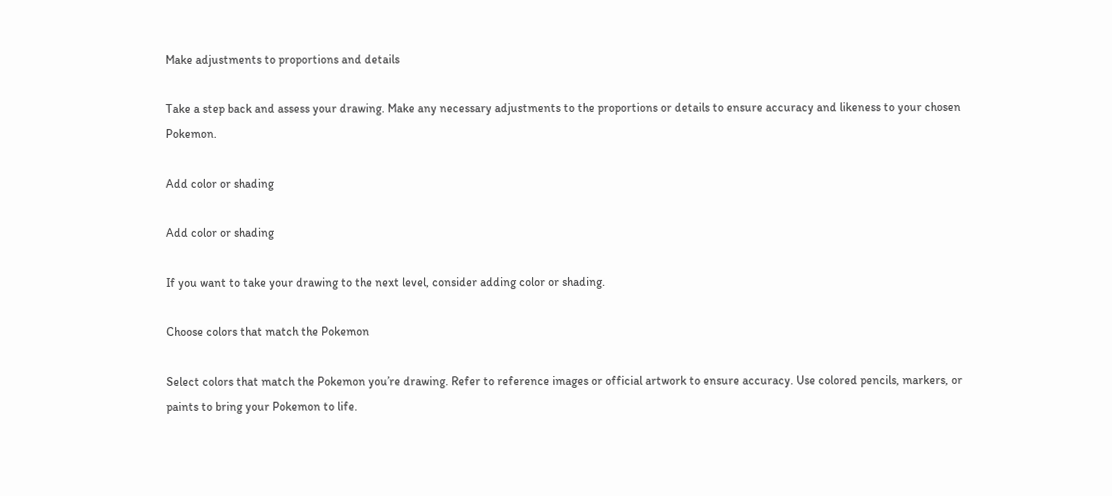Make adjustments to proportions and details

Take a step back and assess your drawing. Make any necessary adjustments to the proportions or details to ensure accuracy and likeness to your chosen Pokemon.

Add color or shading

Add color or shading

If you want to take your drawing to the next level, consider adding color or shading.

Choose colors that match the Pokemon

Select colors that match the Pokemon you’re drawing. Refer to reference images or official artwork to ensure accuracy. Use colored pencils, markers, or paints to bring your Pokemon to life.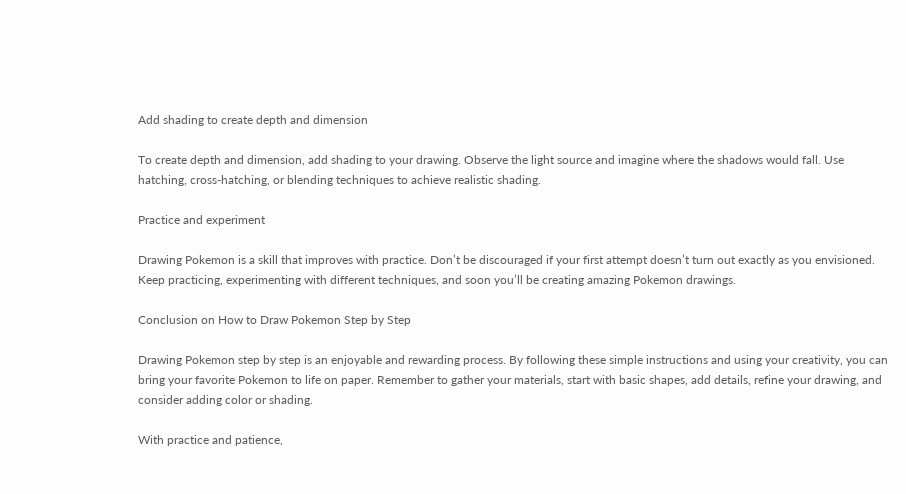Add shading to create depth and dimension

To create depth and dimension, add shading to your drawing. Observe the light source and imagine where the shadows would fall. Use hatching, cross-hatching, or blending techniques to achieve realistic shading.

Practice and experiment

Drawing Pokemon is a skill that improves with practice. Don’t be discouraged if your first attempt doesn’t turn out exactly as you envisioned. Keep practicing, experimenting with different techniques, and soon you’ll be creating amazing Pokemon drawings.

Conclusion on How to Draw Pokemon Step by Step

Drawing Pokemon step by step is an enjoyable and rewarding process. By following these simple instructions and using your creativity, you can bring your favorite Pokemon to life on paper. Remember to gather your materials, start with basic shapes, add details, refine your drawing, and consider adding color or shading.

With practice and patience,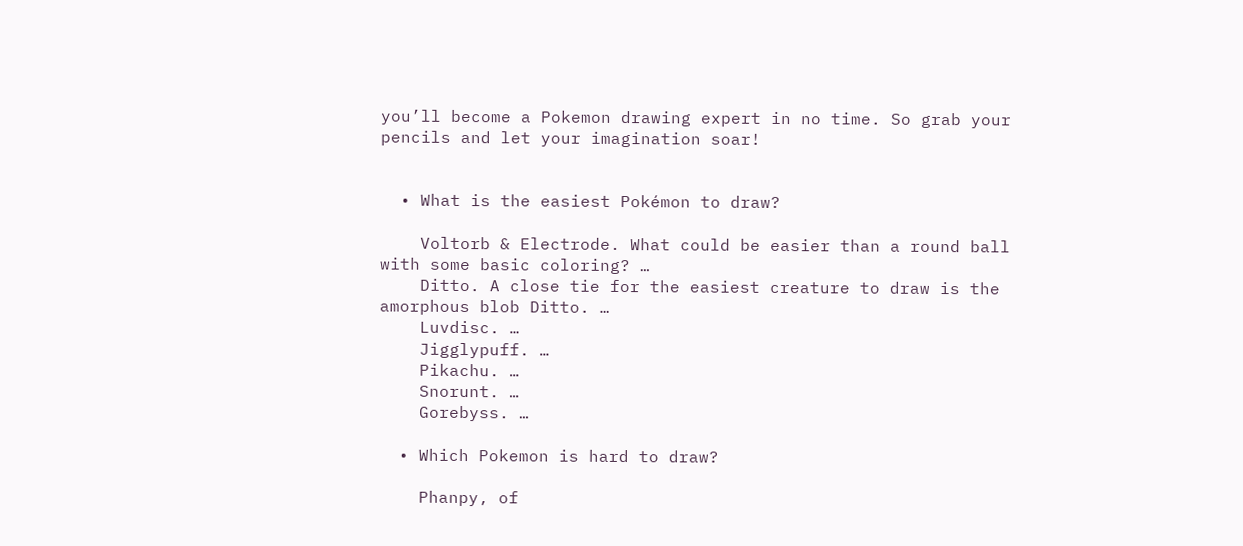you’ll become a Pokemon drawing expert in no time. So grab your pencils and let your imagination soar!


  • What is the easiest Pokémon to draw?

    Voltorb & Electrode. What could be easier than a round ball with some basic coloring? …
    Ditto. A close tie for the easiest creature to draw is the amorphous blob Ditto. …
    Luvdisc. …
    Jigglypuff. …
    Pikachu. …
    Snorunt. …
    Gorebyss. …

  • Which Pokemon is hard to draw?

    Phanpy, of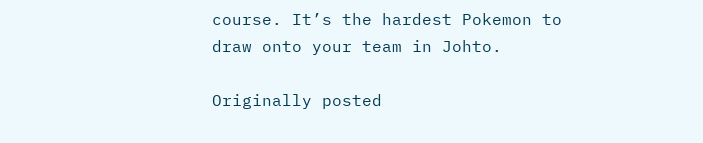course. It’s the hardest Pokemon to draw onto your team in Johto.

Originally posted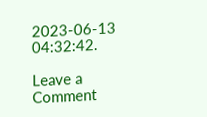2023-06-13 04:32:42.

Leave a Comment